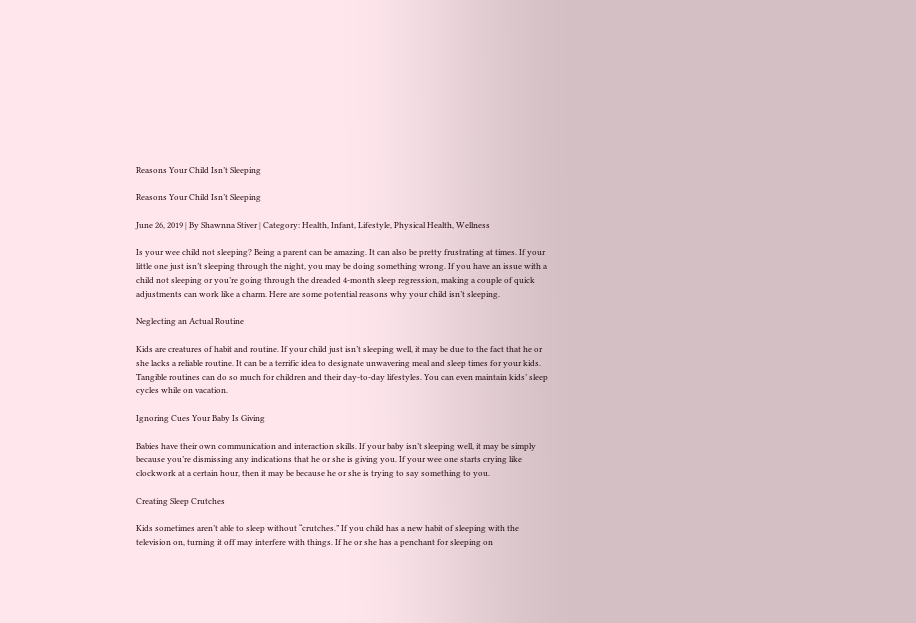Reasons Your Child Isn’t Sleeping

Reasons Your Child Isn’t Sleeping

June 26, 2019 | By Shawnna Stiver | Category: Health, Infant, Lifestyle, Physical Health, Wellness

Is your wee child not sleeping? Being a parent can be amazing. It can also be pretty frustrating at times. If your little one just isn’t sleeping through the night, you may be doing something wrong. If you have an issue with a child not sleeping or you’re going through the dreaded 4-month sleep regression, making a couple of quick adjustments can work like a charm. Here are some potential reasons why your child isn’t sleeping.

Neglecting an Actual Routine

Kids are creatures of habit and routine. If your child just isn’t sleeping well, it may be due to the fact that he or she lacks a reliable routine. It can be a terrific idea to designate unwavering meal and sleep times for your kids. Tangible routines can do so much for children and their day-to-day lifestyles. You can even maintain kids’ sleep cycles while on vacation.

Ignoring Cues Your Baby Is Giving

Babies have their own communication and interaction skills. If your baby isn’t sleeping well, it may be simply because you’re dismissing any indications that he or she is giving you. If your wee one starts crying like clockwork at a certain hour, then it may be because he or she is trying to say something to you.

Creating Sleep Crutches

Kids sometimes aren’t able to sleep without “crutches.” If you child has a new habit of sleeping with the television on, turning it off may interfere with things. If he or she has a penchant for sleeping on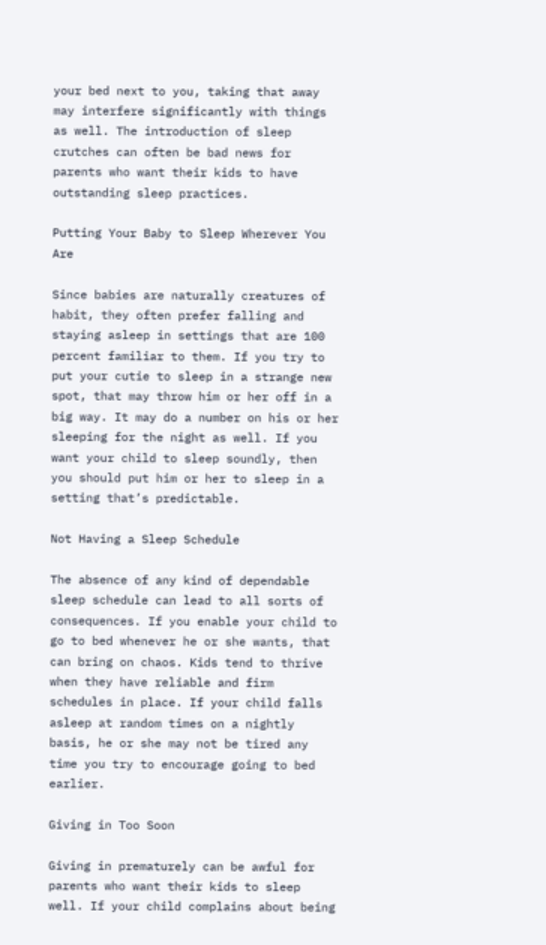your bed next to you, taking that away may interfere significantly with things as well. The introduction of sleep crutches can often be bad news for parents who want their kids to have outstanding sleep practices.

Putting Your Baby to Sleep Wherever You Are

Since babies are naturally creatures of habit, they often prefer falling and staying asleep in settings that are 100 percent familiar to them. If you try to put your cutie to sleep in a strange new spot, that may throw him or her off in a big way. It may do a number on his or her sleeping for the night as well. If you want your child to sleep soundly, then you should put him or her to sleep in a setting that’s predictable.

Not Having a Sleep Schedule

The absence of any kind of dependable sleep schedule can lead to all sorts of consequences. If you enable your child to go to bed whenever he or she wants, that can bring on chaos. Kids tend to thrive when they have reliable and firm schedules in place. If your child falls asleep at random times on a nightly basis, he or she may not be tired any time you try to encourage going to bed earlier.

Giving in Too Soon

Giving in prematurely can be awful for parents who want their kids to sleep well. If your child complains about being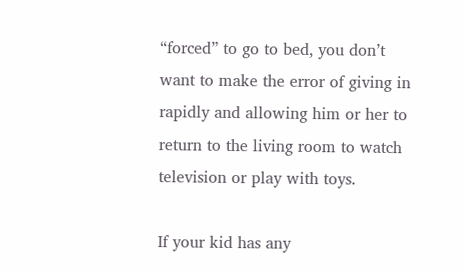“forced” to go to bed, you don’t want to make the error of giving in rapidly and allowing him or her to return to the living room to watch television or play with toys.

If your kid has any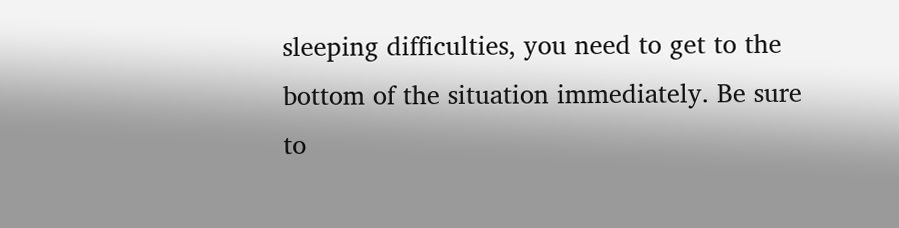sleeping difficulties, you need to get to the bottom of the situation immediately. Be sure to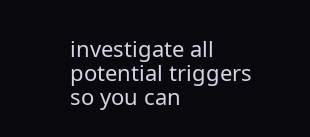investigate all potential triggers so you can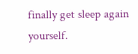finally get sleep again yourself.